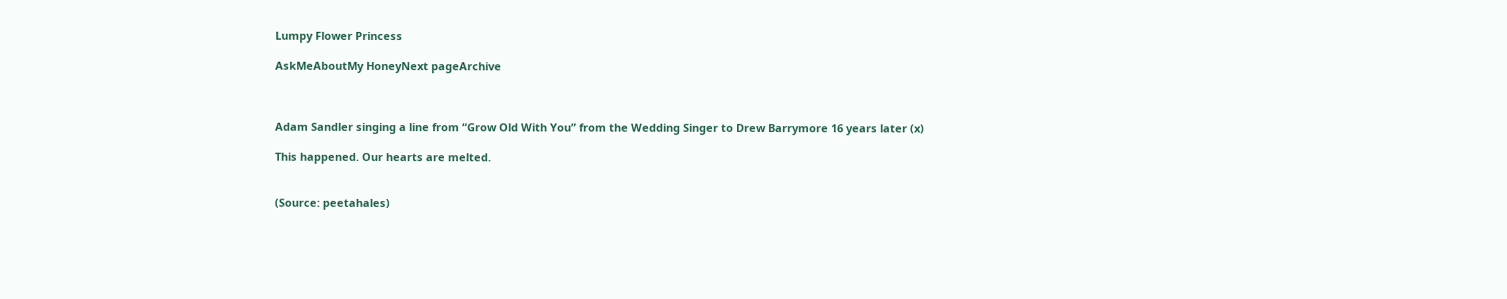Lumpy Flower Princess

AskMeAboutMy HoneyNext pageArchive



Adam Sandler singing a line from “Grow Old With You” from the Wedding Singer to Drew Barrymore 16 years later (x)

This happened. Our hearts are melted.


(Source: peetahales)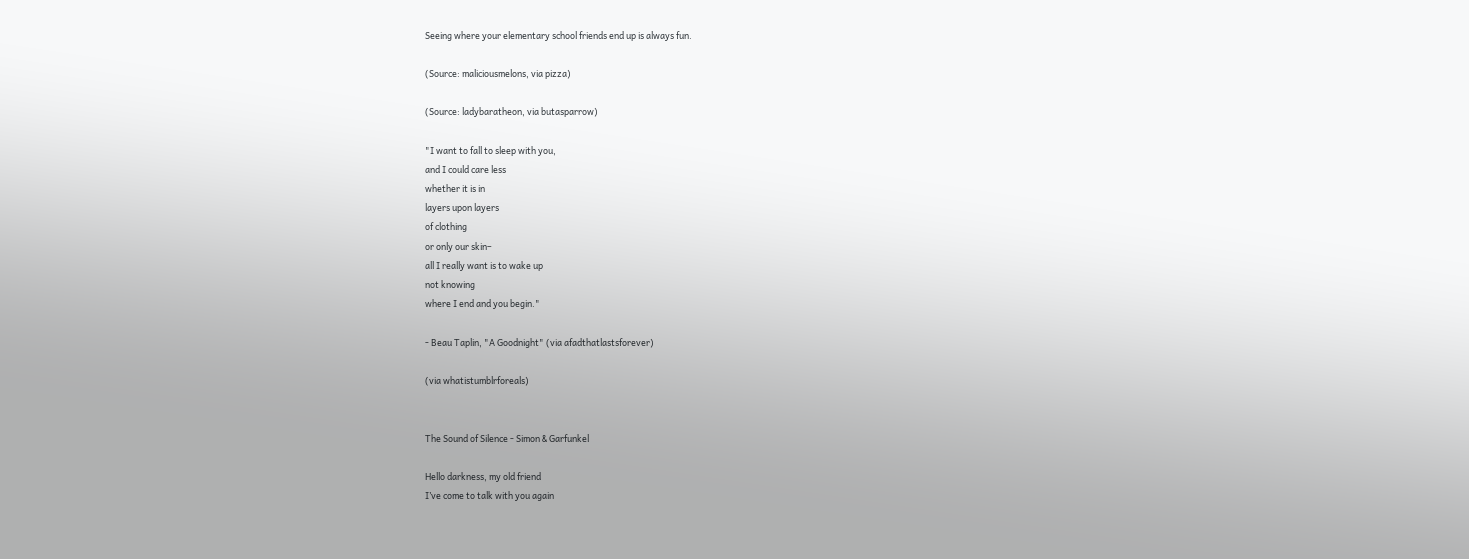Seeing where your elementary school friends end up is always fun.

(Source: maliciousmelons, via pizza)

(Source: ladybaratheon, via butasparrow)

"I want to fall to sleep with you,
and I could care less
whether it is in
layers upon layers
of clothing
or only our skin–
all I really want is to wake up
not knowing
where I end and you begin."

- Beau Taplin, "A Goodnight" (via afadthatlastsforever)

(via whatistumblrforeals)


The Sound of Silence - Simon & Garfunkel

Hello darkness, my old friend
I’ve come to talk with you again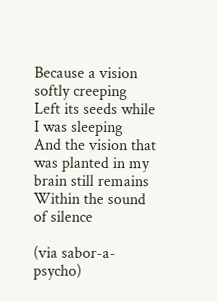Because a vision softly creeping
Left its seeds while I was sleeping
And the vision that was planted in my brain still remains
Within the sound of silence

(via sabor-a-psycho)